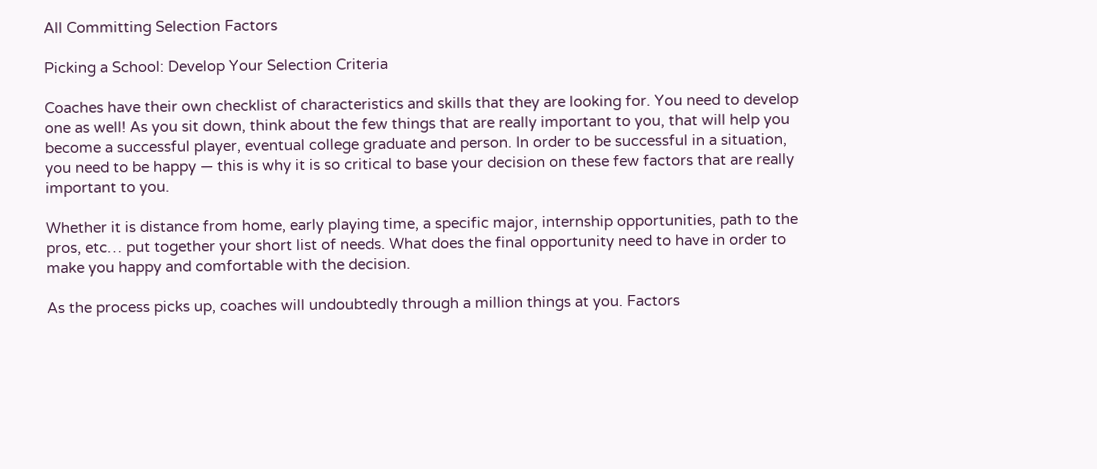All Committing Selection Factors

Picking a School: Develop Your Selection Criteria

Coaches have their own checklist of characteristics and skills that they are looking for. You need to develop one as well! As you sit down, think about the few things that are really important to you, that will help you become a successful player, eventual college graduate and person. In order to be successful in a situation, you need to be happy — this is why it is so critical to base your decision on these few factors that are really important to you.

Whether it is distance from home, early playing time, a specific major, internship opportunities, path to the pros, etc… put together your short list of needs. What does the final opportunity need to have in order to make you happy and comfortable with the decision.

As the process picks up, coaches will undoubtedly through a million things at you. Factors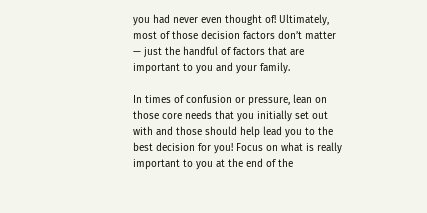you had never even thought of! Ultimately, most of those decision factors don’t matter — just the handful of factors that are important to you and your family.

In times of confusion or pressure, lean on those core needs that you initially set out with and those should help lead you to the best decision for you! Focus on what is really important to you at the end of the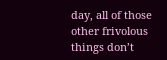day, all of those other frivolous things don’t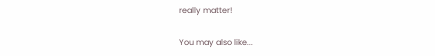really matter!

You may also like...